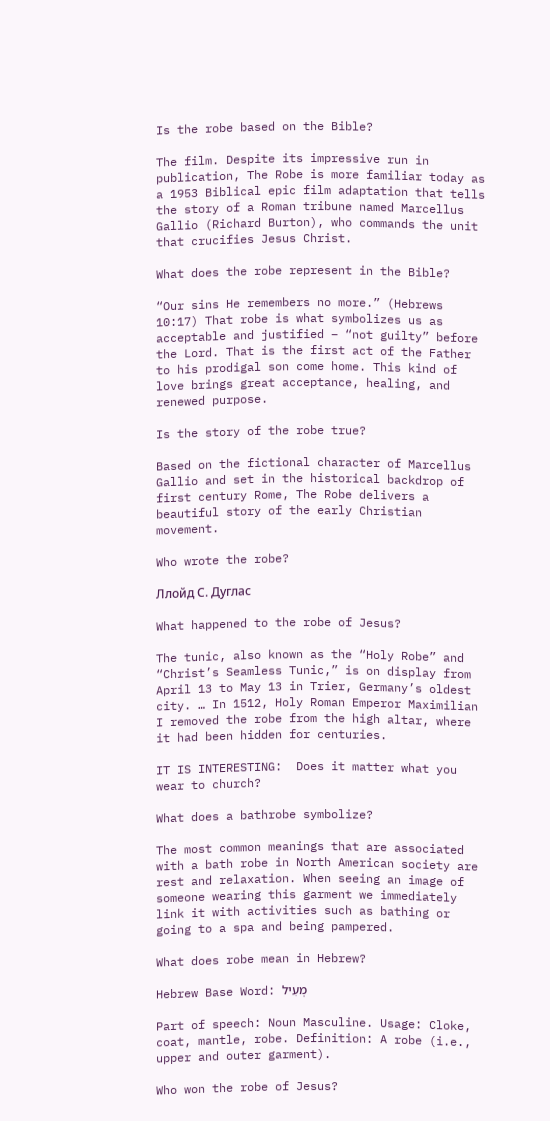Is the robe based on the Bible?

The film. Despite its impressive run in publication, The Robe is more familiar today as a 1953 Biblical epic film adaptation that tells the story of a Roman tribune named Marcellus Gallio (Richard Burton), who commands the unit that crucifies Jesus Christ.

What does the robe represent in the Bible?

“Our sins He remembers no more.” (Hebrews 10:17) That robe is what symbolizes us as acceptable and justified – “not guilty” before the Lord. That is the first act of the Father to his prodigal son come home. This kind of love brings great acceptance, healing, and renewed purpose.

Is the story of the robe true?

Based on the fictional character of Marcellus Gallio and set in the historical backdrop of first century Rome, The Robe delivers a beautiful story of the early Christian movement.

Who wrote the robe?

Ллойд С. Дуглас

What happened to the robe of Jesus?

The tunic, also known as the “Holy Robe” and “Christ’s Seamless Tunic,” is on display from April 13 to May 13 in Trier, Germany’s oldest city. … In 1512, Holy Roman Emperor Maximilian I removed the robe from the high altar, where it had been hidden for centuries.

IT IS INTERESTING:  Does it matter what you wear to church?

What does a bathrobe symbolize?

The most common meanings that are associated with a bath robe in North American society are rest and relaxation. When seeing an image of someone wearing this garment we immediately link it with activities such as bathing or going to a spa and being pampered.

What does robe mean in Hebrew?

Hebrew Base Word: מְעִיל

Part of speech: Noun Masculine. Usage: Cloke, coat, mantle, robe. Definition: A robe (i.e., upper and outer garment).

Who won the robe of Jesus?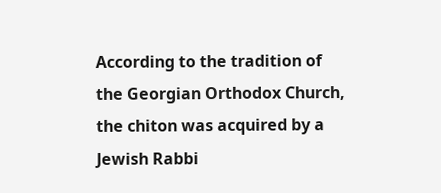According to the tradition of the Georgian Orthodox Church, the chiton was acquired by a Jewish Rabbi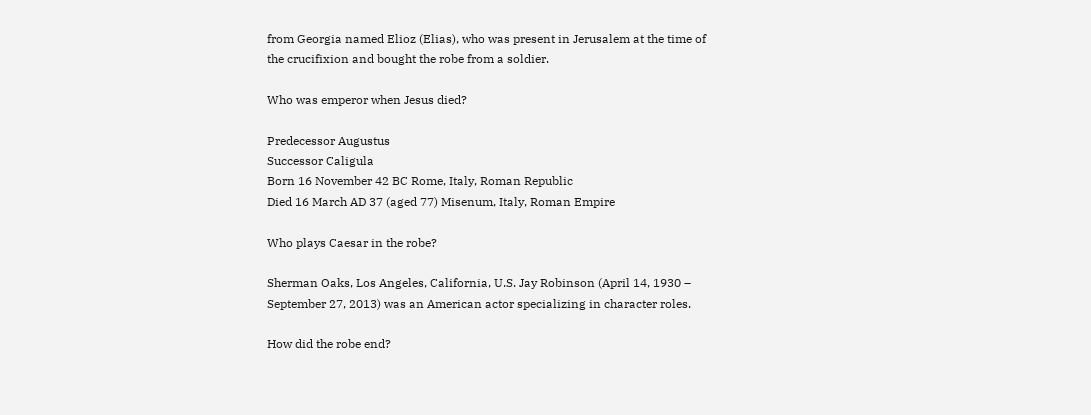from Georgia named Elioz (Elias), who was present in Jerusalem at the time of the crucifixion and bought the robe from a soldier.

Who was emperor when Jesus died?

Predecessor Augustus
Successor Caligula
Born 16 November 42 BC Rome, Italy, Roman Republic
Died 16 March AD 37 (aged 77) Misenum, Italy, Roman Empire

Who plays Caesar in the robe?

Sherman Oaks, Los Angeles, California, U.S. Jay Robinson (April 14, 1930 – September 27, 2013) was an American actor specializing in character roles.

How did the robe end?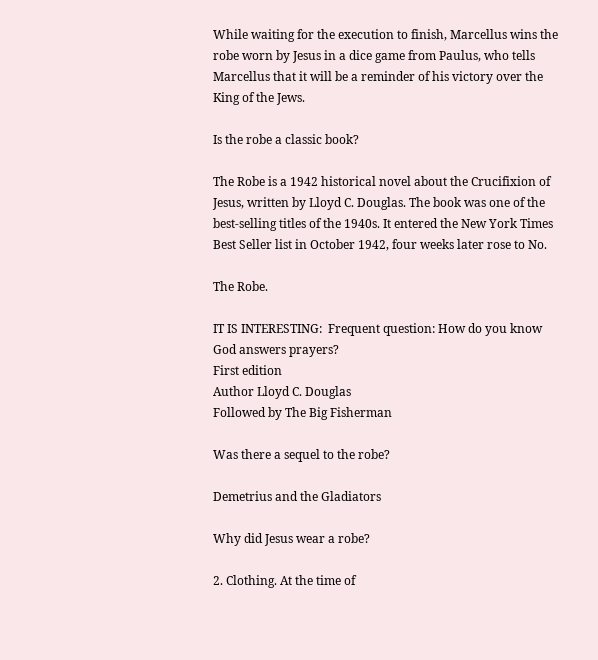While waiting for the execution to finish, Marcellus wins the robe worn by Jesus in a dice game from Paulus, who tells Marcellus that it will be a reminder of his victory over the King of the Jews.

Is the robe a classic book?

The Robe is a 1942 historical novel about the Crucifixion of Jesus, written by Lloyd C. Douglas. The book was one of the best-selling titles of the 1940s. It entered the New York Times Best Seller list in October 1942, four weeks later rose to No.

The Robe.

IT IS INTERESTING:  Frequent question: How do you know God answers prayers?
First edition
Author Lloyd C. Douglas
Followed by The Big Fisherman

Was there a sequel to the robe?

Demetrius and the Gladiators

Why did Jesus wear a robe?

2. Clothing. At the time of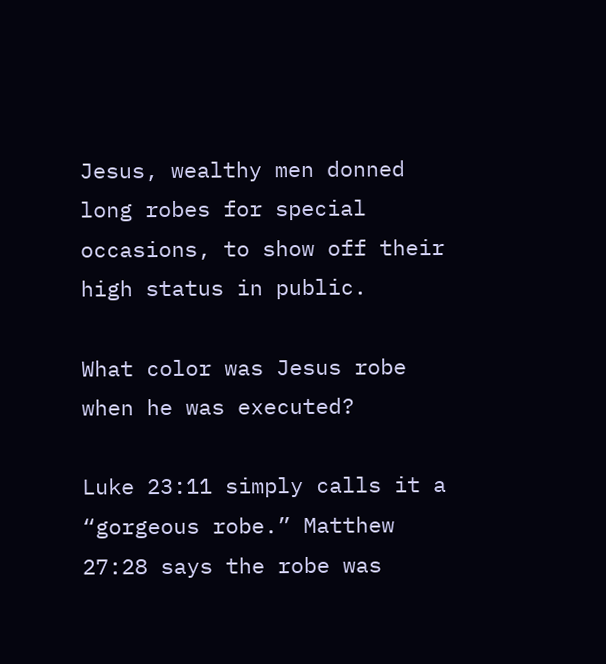Jesus, wealthy men donned long robes for special occasions, to show off their high status in public.

What color was Jesus robe when he was executed?

Luke 23:11 simply calls it a “gorgeous robe.” Matthew 27:28 says the robe was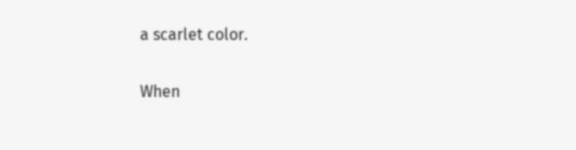a scarlet color.

When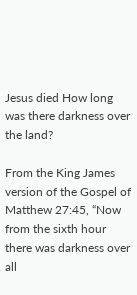Jesus died How long was there darkness over the land?

From the King James version of the Gospel of Matthew 27:45, “Now from the sixth hour there was darkness over all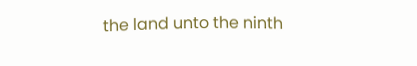the land unto the ninth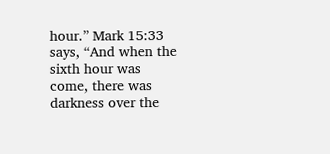hour.” Mark 15:33 says, “And when the sixth hour was come, there was darkness over the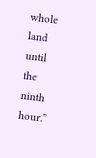whole land until the ninth hour.”